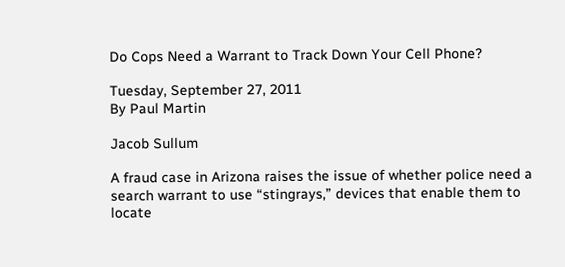Do Cops Need a Warrant to Track Down Your Cell Phone?

Tuesday, September 27, 2011
By Paul Martin

Jacob Sullum

A fraud case in Arizona raises the issue of whether police need a search warrant to use “stingrays,” devices that enable them to locate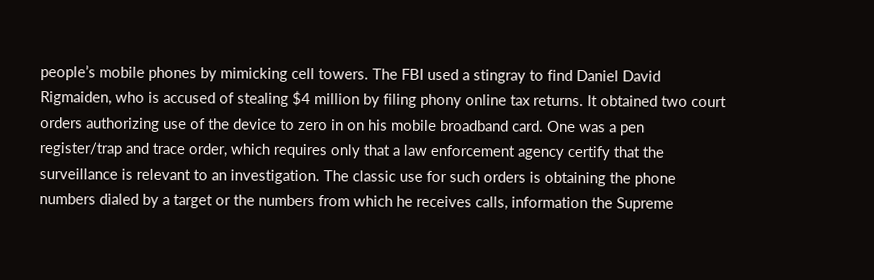people’s mobile phones by mimicking cell towers. The FBI used a stingray to find Daniel David Rigmaiden, who is accused of stealing $4 million by filing phony online tax returns. It obtained two court orders authorizing use of the device to zero in on his mobile broadband card. One was a pen register/trap and trace order, which requires only that a law enforcement agency certify that the surveillance is relevant to an investigation. The classic use for such orders is obtaining the phone numbers dialed by a target or the numbers from which he receives calls, information the Supreme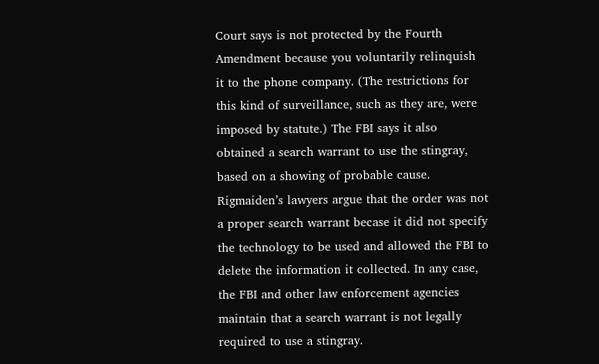Court says is not protected by the Fourth Amendment because you voluntarily relinquish it to the phone company. (The restrictions for this kind of surveillance, such as they are, were imposed by statute.) The FBI says it also obtained a search warrant to use the stingray, based on a showing of probable cause. Rigmaiden’s lawyers argue that the order was not a proper search warrant becase it did not specify the technology to be used and allowed the FBI to delete the information it collected. In any case, the FBI and other law enforcement agencies maintain that a search warrant is not legally required to use a stingray.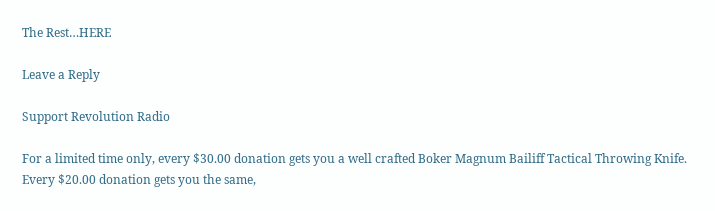The Rest…HERE

Leave a Reply

Support Revolution Radio

For a limited time only, every $30.00 donation gets you a well crafted Boker Magnum Bailiff Tactical Throwing Knife. Every $20.00 donation gets you the same,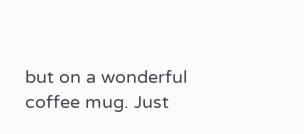but on a wonderful coffee mug. Just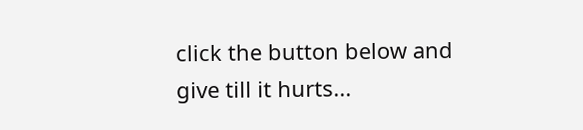click the button below and give till it hurts...